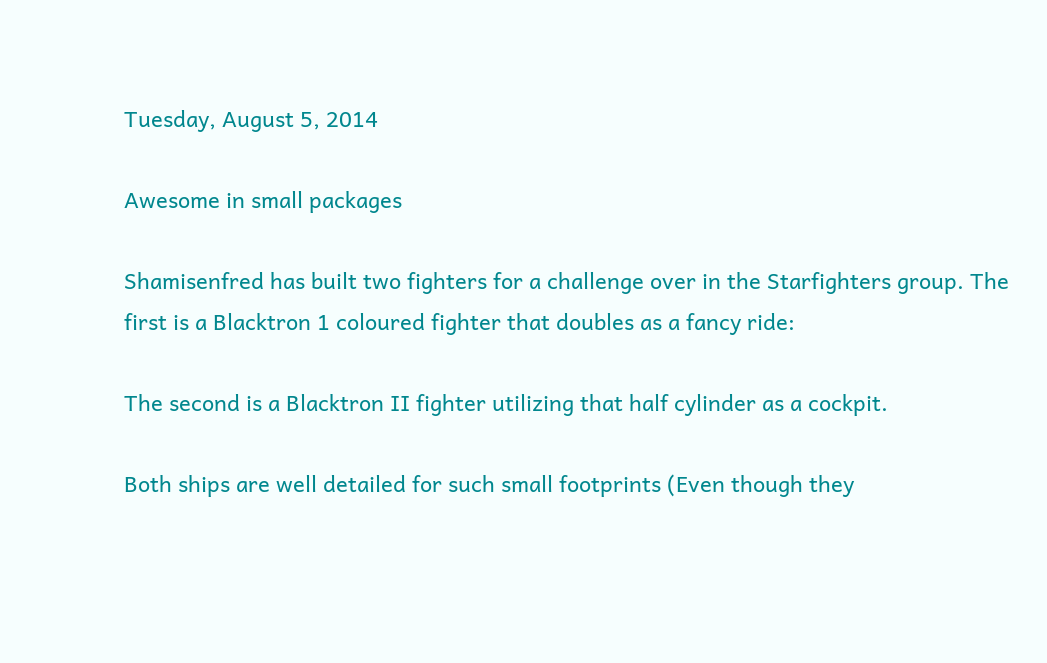Tuesday, August 5, 2014

Awesome in small packages

Shamisenfred has built two fighters for a challenge over in the Starfighters group. The first is a Blacktron 1 coloured fighter that doubles as a fancy ride:

The second is a Blacktron II fighter utilizing that half cylinder as a cockpit.

Both ships are well detailed for such small footprints (Even though they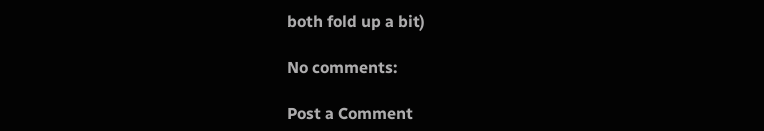both fold up a bit)

No comments:

Post a Comment